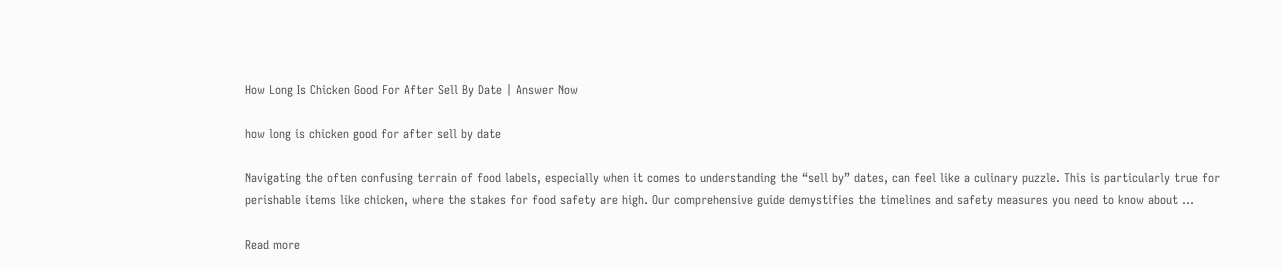How Long Is Chicken Good For After Sell By Date | Answer Now

how long is chicken good for after sell by date

Navigating the often confusing terrain of food labels, especially when it comes to understanding the “sell by” dates, can feel like a culinary puzzle. This is particularly true for perishable items like chicken, where the stakes for food safety are high. Our comprehensive guide demystifies the timelines and safety measures you need to know about …

Read more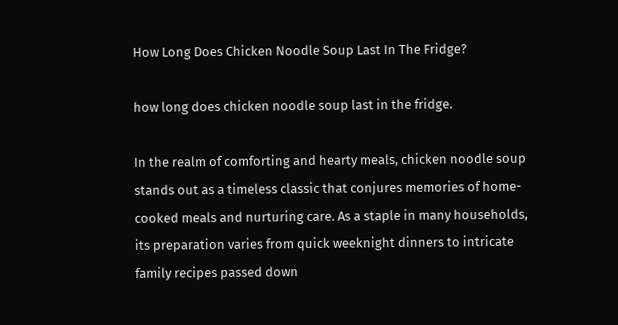How Long Does Chicken Noodle Soup Last In The Fridge?

how long does chicken noodle soup last in the fridge.

In the realm of comforting and hearty meals, chicken noodle soup stands out as a timeless classic that conjures memories of home-cooked meals and nurturing care. As a staple in many households, its preparation varies from quick weeknight dinners to intricate family recipes passed down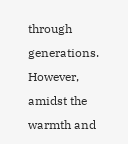through generations. However, amidst the warmth and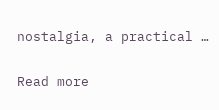nostalgia, a practical …

Read more